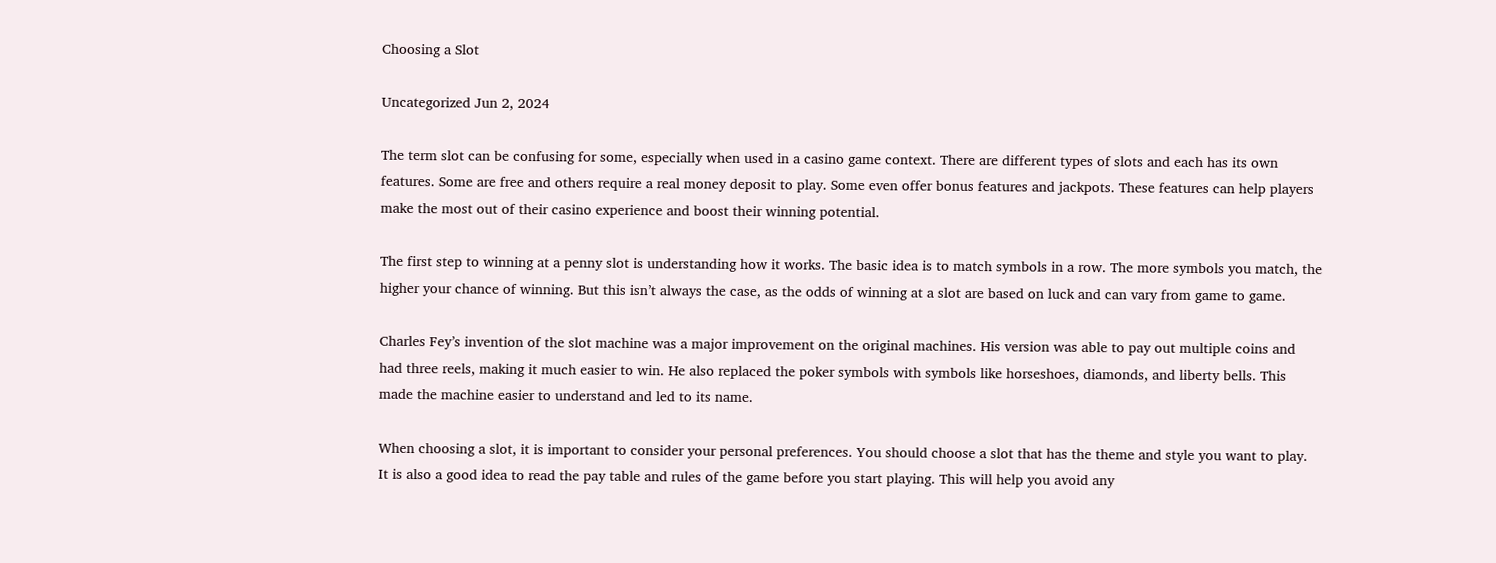Choosing a Slot

Uncategorized Jun 2, 2024

The term slot can be confusing for some, especially when used in a casino game context. There are different types of slots and each has its own features. Some are free and others require a real money deposit to play. Some even offer bonus features and jackpots. These features can help players make the most out of their casino experience and boost their winning potential.

The first step to winning at a penny slot is understanding how it works. The basic idea is to match symbols in a row. The more symbols you match, the higher your chance of winning. But this isn’t always the case, as the odds of winning at a slot are based on luck and can vary from game to game.

Charles Fey’s invention of the slot machine was a major improvement on the original machines. His version was able to pay out multiple coins and had three reels, making it much easier to win. He also replaced the poker symbols with symbols like horseshoes, diamonds, and liberty bells. This made the machine easier to understand and led to its name.

When choosing a slot, it is important to consider your personal preferences. You should choose a slot that has the theme and style you want to play. It is also a good idea to read the pay table and rules of the game before you start playing. This will help you avoid any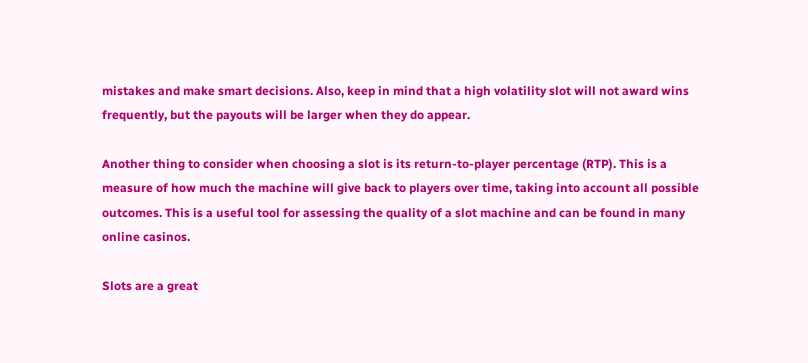mistakes and make smart decisions. Also, keep in mind that a high volatility slot will not award wins frequently, but the payouts will be larger when they do appear.

Another thing to consider when choosing a slot is its return-to-player percentage (RTP). This is a measure of how much the machine will give back to players over time, taking into account all possible outcomes. This is a useful tool for assessing the quality of a slot machine and can be found in many online casinos.

Slots are a great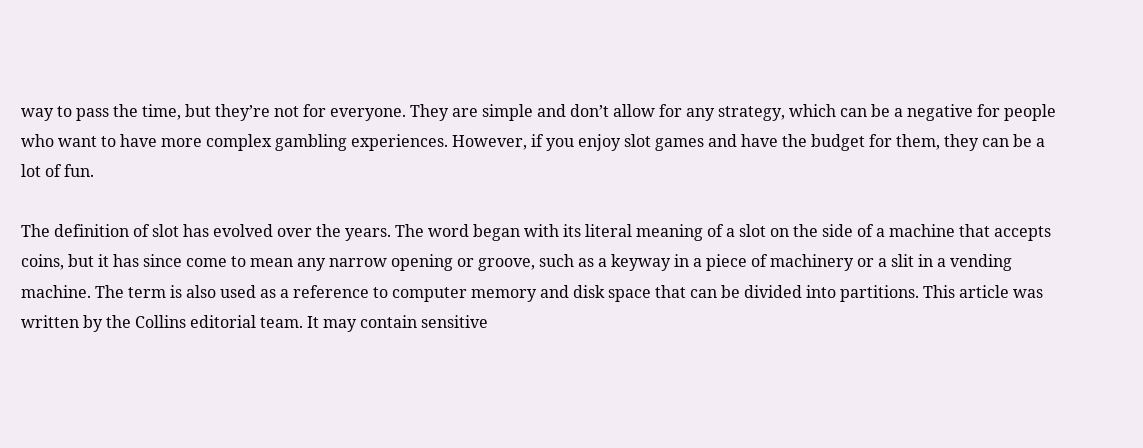way to pass the time, but they’re not for everyone. They are simple and don’t allow for any strategy, which can be a negative for people who want to have more complex gambling experiences. However, if you enjoy slot games and have the budget for them, they can be a lot of fun.

The definition of slot has evolved over the years. The word began with its literal meaning of a slot on the side of a machine that accepts coins, but it has since come to mean any narrow opening or groove, such as a keyway in a piece of machinery or a slit in a vending machine. The term is also used as a reference to computer memory and disk space that can be divided into partitions. This article was written by the Collins editorial team. It may contain sensitive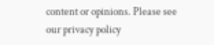content or opinions. Please see our privacy policy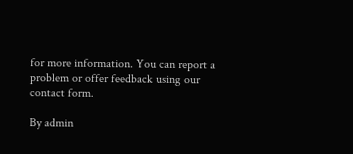for more information. You can report a problem or offer feedback using our contact form.

By admin